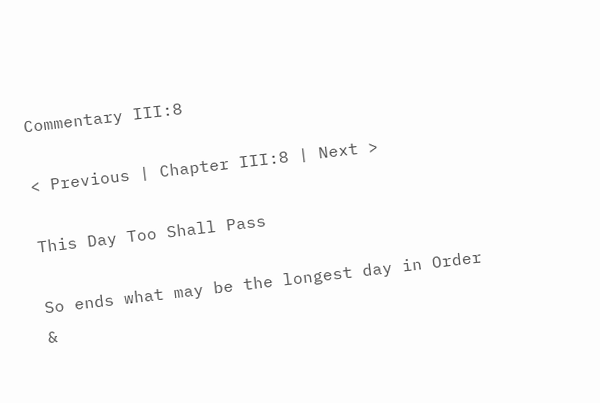Commentary III:8

< Previous | Chapter III:8 | Next >

This Day Too Shall Pass

So ends what may be the longest day in Order &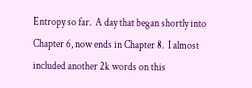Entropy so far.  A day that began shortly into Chapter 6, now ends in Chapter 8.  I almost included another 2k words on this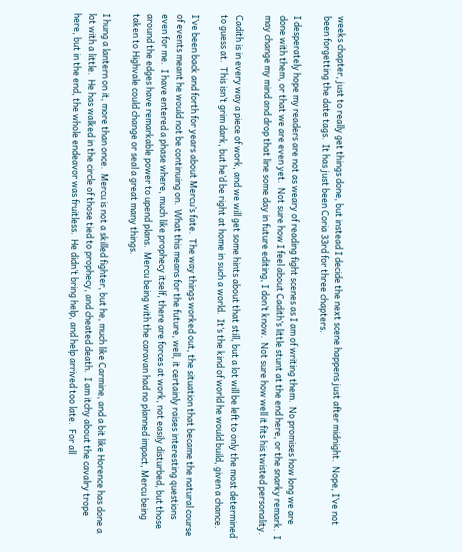weeks chapter, just to really get things done, but instead I decide the next scene happens just after midnight.  Nope, I’ve not been forgetting the date tags.  It has just been Coria 33rd for three chapters.

I desperately hope my readers are not as weary of reading fight scenes as I am of writing them.  No promises how long we are done with them, or that we are even yet.  Not sure how I feel about Cadith’s little stunt at the end here, or the snarky remark.  I may change my mind and drop that line some day in future editing, I don’t know.  Not sure how well it fits his twisted personality.

Cadith is in every way a piece of work, and we will get some hints about that still, but a lot will be left to only the most determined to guess at.  This isn’t grim dark, but he’d be right at home in such a world.  It’s the kind of world he would build, given a chance.

I’ve been back and forth for years about Mercu’s fate.  The way things worked out, the situation that became the natural course of events meant he would not be continuing on.  What this means for the future, well, it certainly raises interesting questions even for me.  I have entered a phase where, much like prophecy itself, there are forces at work, not easily disturbed, but those around the edges have remarkable power to upend plans.  Mercu being with the caravan had no planned impact, Mercu being taken to Highvale could change or seal a great many things.

I hung a lantern on it, more than once.  Mercu is not a skilled fighter, but he, much like Carmine, and a bit like Horence has done a lot with a little.  He has walked in the circle of those tied to prophecy, and cheated death.  I am itchy about the cavalry trope here, but in the end, the whole endeavor was fruitless.  He didn’t bring help, and help arrived too late.  For all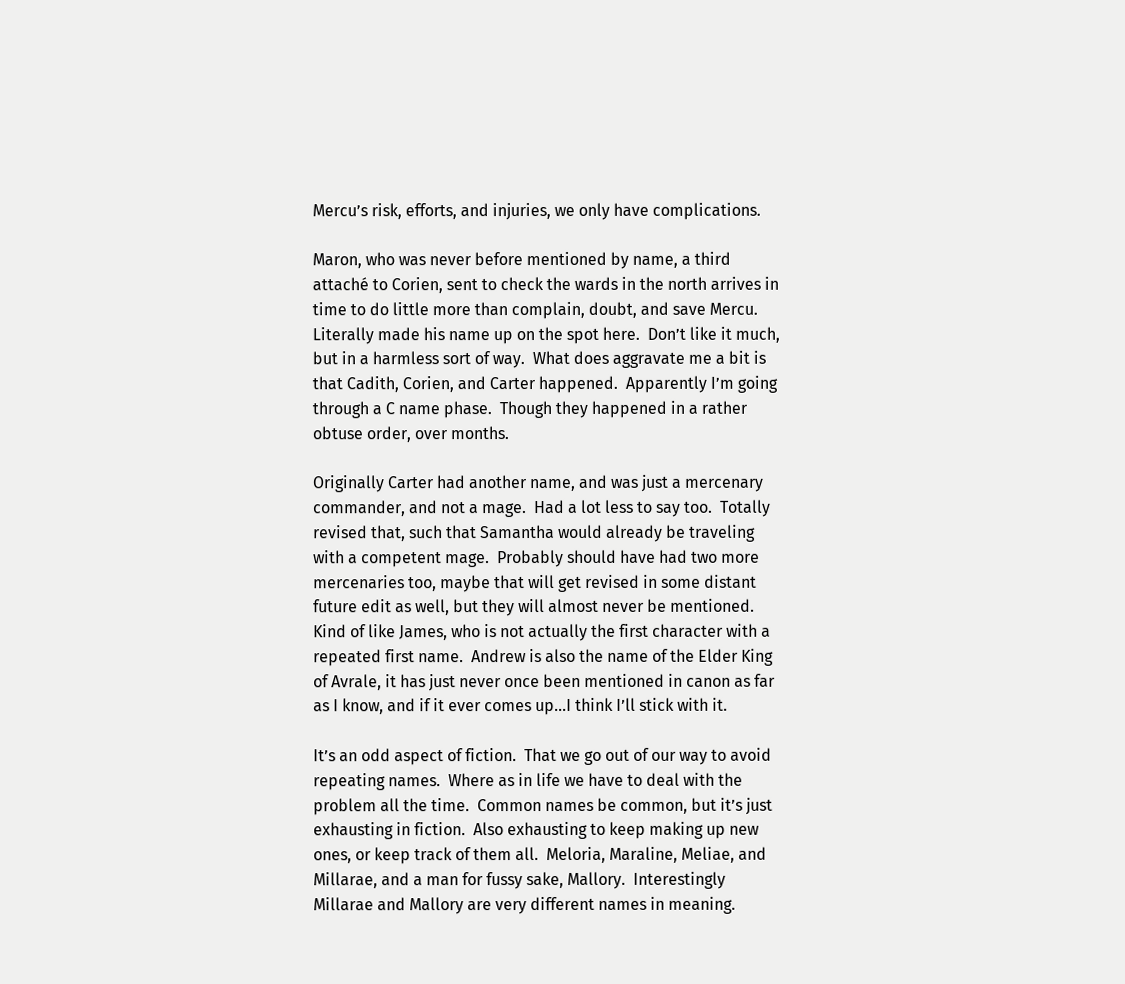Mercu’s risk, efforts, and injuries, we only have complications.

Maron, who was never before mentioned by name, a third attaché to Corien, sent to check the wards in the north arrives in time to do little more than complain, doubt, and save Mercu.  Literally made his name up on the spot here.  Don’t like it much, but in a harmless sort of way.  What does aggravate me a bit is that Cadith, Corien, and Carter happened.  Apparently I’m going through a C name phase.  Though they happened in a rather obtuse order, over months.

Originally Carter had another name, and was just a mercenary commander, and not a mage.  Had a lot less to say too.  Totally revised that, such that Samantha would already be traveling with a competent mage.  Probably should have had two more mercenaries too, maybe that will get revised in some distant future edit as well, but they will almost never be mentioned.  Kind of like James, who is not actually the first character with a repeated first name.  Andrew is also the name of the Elder King of Avrale, it has just never once been mentioned in canon as far as I know, and if it ever comes up…I think I’ll stick with it.

It’s an odd aspect of fiction.  That we go out of our way to avoid repeating names.  Where as in life we have to deal with the problem all the time.  Common names be common, but it’s just exhausting in fiction.  Also exhausting to keep making up new ones, or keep track of them all.  Meloria, Maraline, Meliae, and Millarae, and a man for fussy sake, Mallory.  Interestingly Millarae and Mallory are very different names in meaning.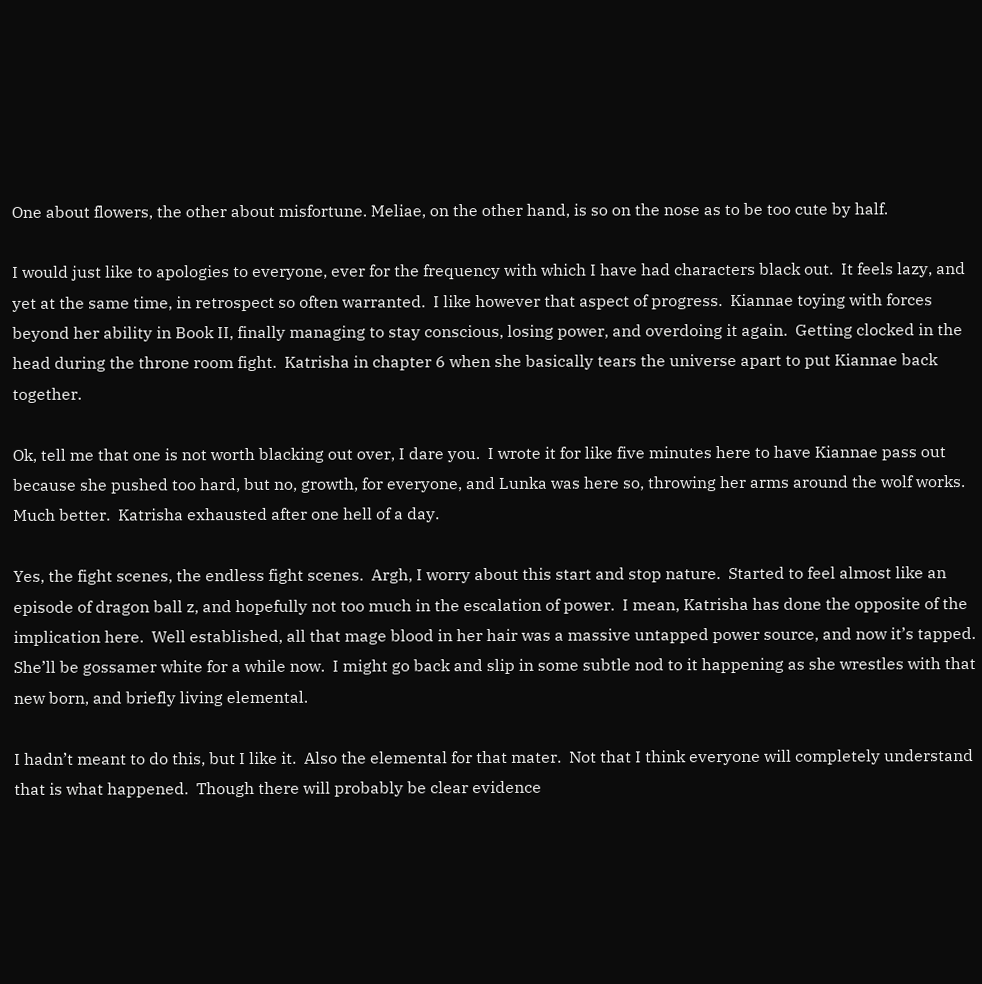One about flowers, the other about misfortune. Meliae, on the other hand, is so on the nose as to be too cute by half.

I would just like to apologies to everyone, ever for the frequency with which I have had characters black out.  It feels lazy, and yet at the same time, in retrospect so often warranted.  I like however that aspect of progress.  Kiannae toying with forces beyond her ability in Book II, finally managing to stay conscious, losing power, and overdoing it again.  Getting clocked in the head during the throne room fight.  Katrisha in chapter 6 when she basically tears the universe apart to put Kiannae back together.

Ok, tell me that one is not worth blacking out over, I dare you.  I wrote it for like five minutes here to have Kiannae pass out because she pushed too hard, but no, growth, for everyone, and Lunka was here so, throwing her arms around the wolf works.  Much better.  Katrisha exhausted after one hell of a day.

Yes, the fight scenes, the endless fight scenes.  Argh, I worry about this start and stop nature.  Started to feel almost like an episode of dragon ball z, and hopefully not too much in the escalation of power.  I mean, Katrisha has done the opposite of the implication here.  Well established, all that mage blood in her hair was a massive untapped power source, and now it’s tapped.  She’ll be gossamer white for a while now.  I might go back and slip in some subtle nod to it happening as she wrestles with that new born, and briefly living elemental.

I hadn’t meant to do this, but I like it.  Also the elemental for that mater.  Not that I think everyone will completely understand that is what happened.  Though there will probably be clear evidence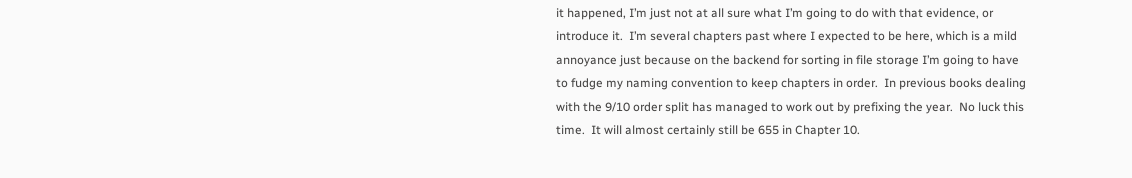it happened, I’m just not at all sure what I’m going to do with that evidence, or introduce it.  I’m several chapters past where I expected to be here, which is a mild annoyance just because on the backend for sorting in file storage I’m going to have to fudge my naming convention to keep chapters in order.  In previous books dealing with the 9/10 order split has managed to work out by prefixing the year.  No luck this time.  It will almost certainly still be 655 in Chapter 10.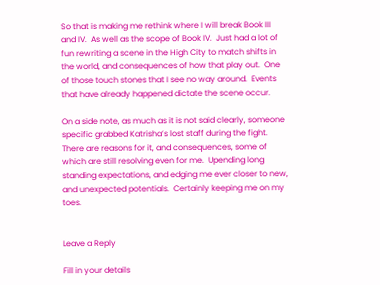So that is making me rethink where I will break Book III and IV.  As well as the scope of Book IV.  Just had a lot of fun rewriting a scene in the High City to match shifts in the world, and consequences of how that play out.  One of those touch stones that I see no way around.  Events that have already happened dictate the scene occur.

On a side note, as much as it is not said clearly, someone specific grabbed Katrisha’s lost staff during the fight.  There are reasons for it, and consequences, some of which are still resolving even for me.  Upending long standing expectations, and edging me ever closer to new, and unexpected potentials.  Certainly keeping me on my toes.


Leave a Reply

Fill in your details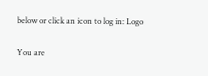below or click an icon to log in: Logo

You are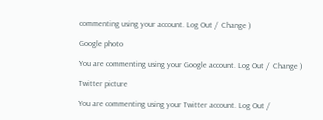commenting using your account. Log Out /  Change )

Google photo

You are commenting using your Google account. Log Out /  Change )

Twitter picture

You are commenting using your Twitter account. Log Out /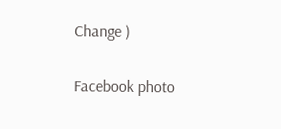Change )

Facebook photo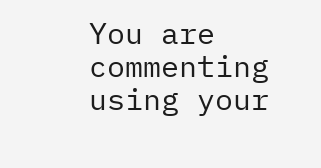You are commenting using your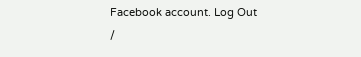Facebook account. Log Out /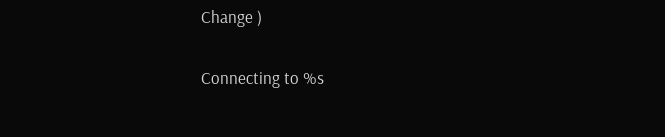Change )

Connecting to %s